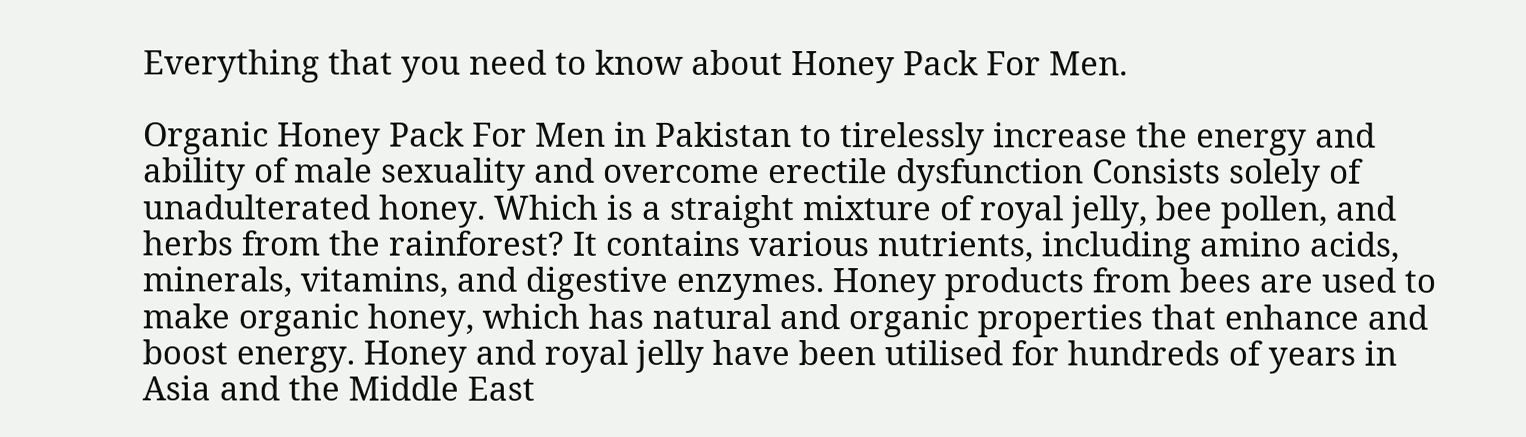Everything that you need to know about Honey Pack For Men.

Organic Honey Pack For Men in Pakistan to tirelessly increase the energy and ability of male sexuality and overcome erectile dysfunction Consists solely of unadulterated honey. Which is a straight mixture of royal jelly, bee pollen, and herbs from the rainforest? It contains various nutrients, including amino acids, minerals, vitamins, and digestive enzymes. Honey products from bees are used to make organic honey, which has natural and organic properties that enhance and boost energy. Honey and royal jelly have been utilised for hundreds of years in Asia and the Middle East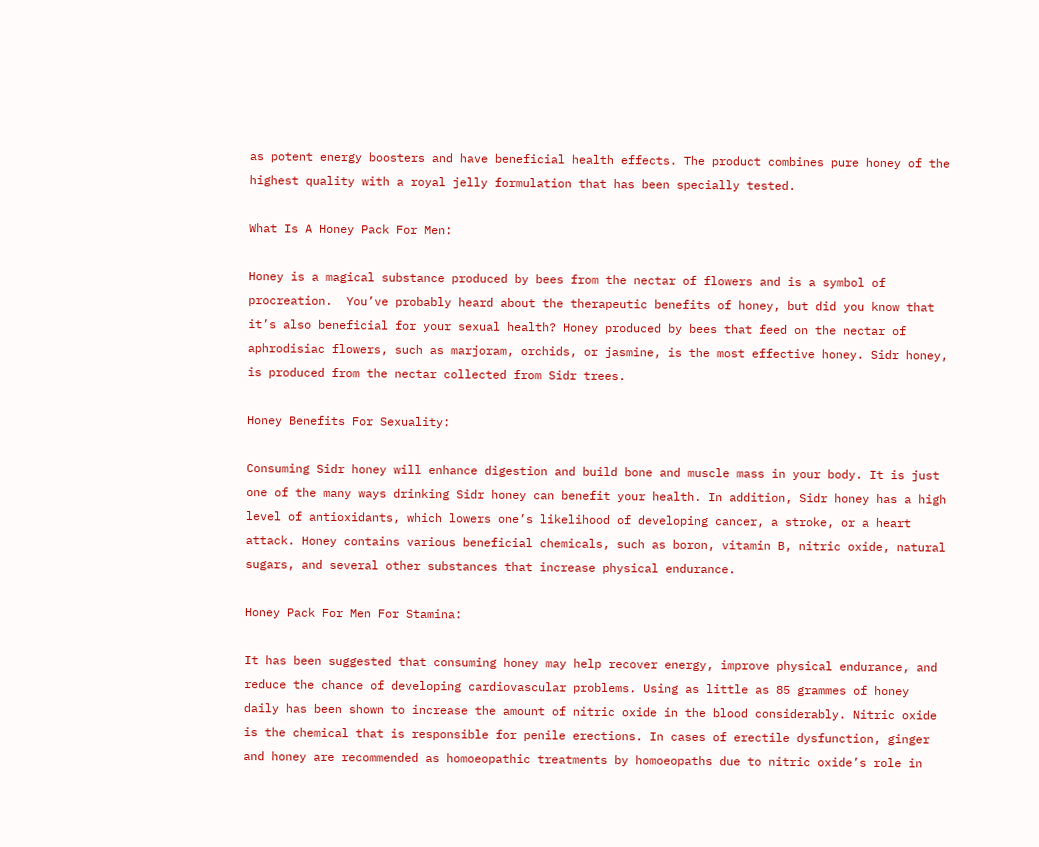as potent energy boosters and have beneficial health effects. The product combines pure honey of the highest quality with a royal jelly formulation that has been specially tested.

What Is A Honey Pack For Men:

Honey is a magical substance produced by bees from the nectar of flowers and is a symbol of procreation.  You’ve probably heard about the therapeutic benefits of honey, but did you know that it’s also beneficial for your sexual health? Honey produced by bees that feed on the nectar of aphrodisiac flowers, such as marjoram, orchids, or jasmine, is the most effective honey. Sidr honey, is produced from the nectar collected from Sidr trees.

Honey Benefits For Sexuality:

Consuming Sidr honey will enhance digestion and build bone and muscle mass in your body. It is just one of the many ways drinking Sidr honey can benefit your health. In addition, Sidr honey has a high level of antioxidants, which lowers one’s likelihood of developing cancer, a stroke, or a heart attack. Honey contains various beneficial chemicals, such as boron, vitamin B, nitric oxide, natural sugars, and several other substances that increase physical endurance.

Honey Pack For Men For Stamina:

It has been suggested that consuming honey may help recover energy, improve physical endurance, and reduce the chance of developing cardiovascular problems. Using as little as 85 grammes of honey daily has been shown to increase the amount of nitric oxide in the blood considerably. Nitric oxide is the chemical that is responsible for penile erections. In cases of erectile dysfunction, ginger and honey are recommended as homoeopathic treatments by homoeopaths due to nitric oxide’s role in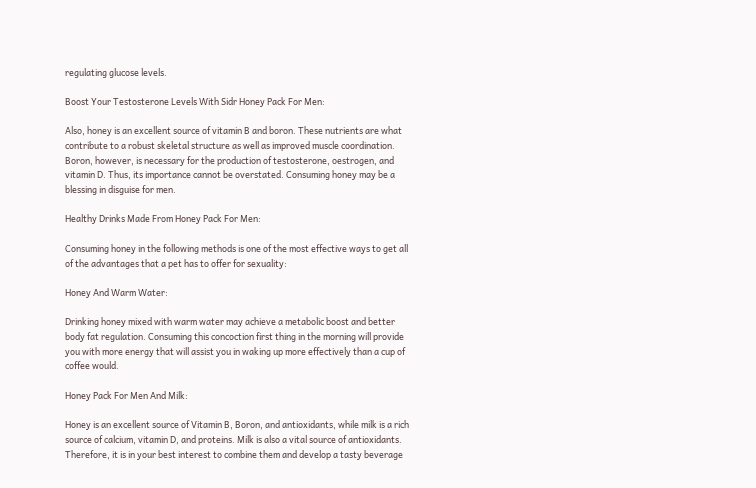regulating glucose levels.

Boost Your Testosterone Levels With Sidr Honey Pack For Men:

Also, honey is an excellent source of vitamin B and boron. These nutrients are what contribute to a robust skeletal structure as well as improved muscle coordination. Boron, however, is necessary for the production of testosterone, oestrogen, and vitamin D. Thus, its importance cannot be overstated. Consuming honey may be a blessing in disguise for men.

Healthy Drinks Made From Honey Pack For Men:

Consuming honey in the following methods is one of the most effective ways to get all of the advantages that a pet has to offer for sexuality:

Honey And Warm Water:

Drinking honey mixed with warm water may achieve a metabolic boost and better body fat regulation. Consuming this concoction first thing in the morning will provide you with more energy that will assist you in waking up more effectively than a cup of coffee would.

Honey Pack For Men And Milk:

Honey is an excellent source of Vitamin B, Boron, and antioxidants, while milk is a rich source of calcium, vitamin D, and proteins. Milk is also a vital source of antioxidants. Therefore, it is in your best interest to combine them and develop a tasty beverage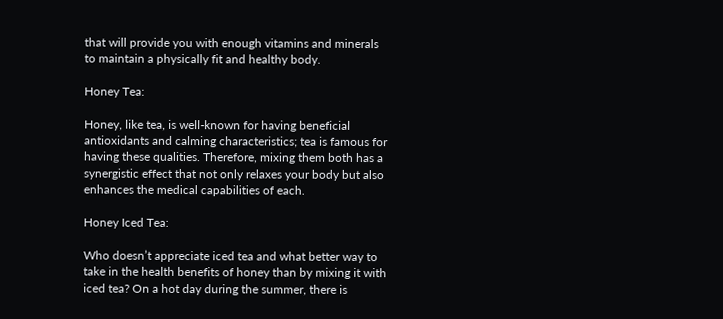that will provide you with enough vitamins and minerals to maintain a physically fit and healthy body.

Honey Tea:

Honey, like tea, is well-known for having beneficial antioxidants and calming characteristics; tea is famous for having these qualities. Therefore, mixing them both has a synergistic effect that not only relaxes your body but also enhances the medical capabilities of each.

Honey Iced Tea:

Who doesn’t appreciate iced tea and what better way to take in the health benefits of honey than by mixing it with iced tea? On a hot day during the summer, there is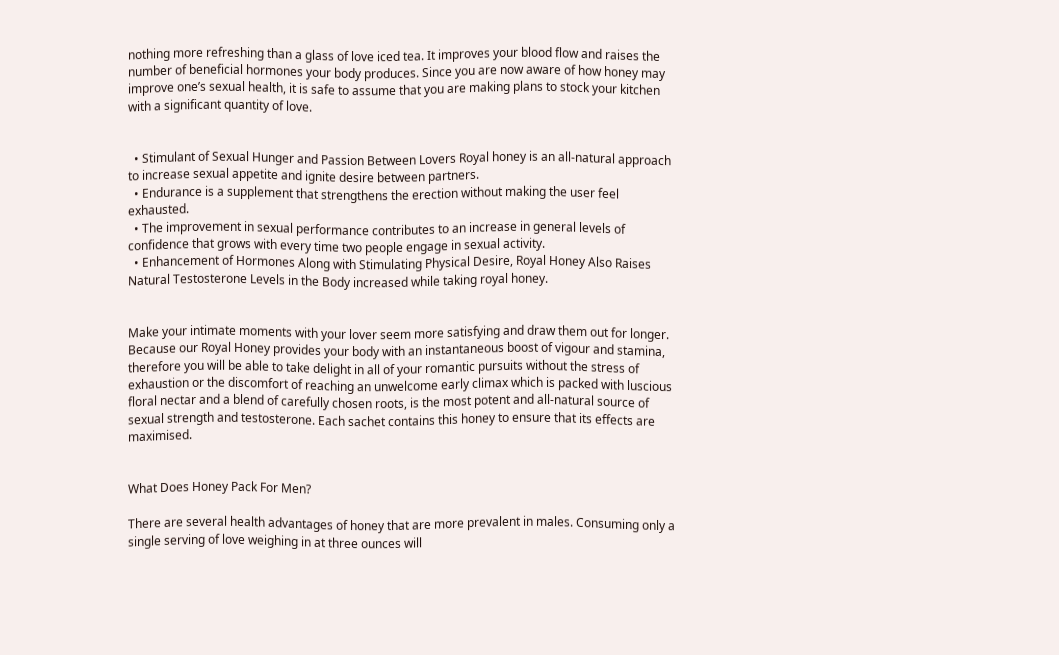nothing more refreshing than a glass of love iced tea. It improves your blood flow and raises the number of beneficial hormones your body produces. Since you are now aware of how honey may improve one’s sexual health, it is safe to assume that you are making plans to stock your kitchen with a significant quantity of love.


  • Stimulant of Sexual Hunger and Passion Between Lovers Royal honey is an all-natural approach to increase sexual appetite and ignite desire between partners.
  • Endurance is a supplement that strengthens the erection without making the user feel exhausted.
  • The improvement in sexual performance contributes to an increase in general levels of confidence that grows with every time two people engage in sexual activity.
  • Enhancement of Hormones Along with Stimulating Physical Desire, Royal Honey Also Raises Natural Testosterone Levels in the Body increased while taking royal honey.


Make your intimate moments with your lover seem more satisfying and draw them out for longer. Because our Royal Honey provides your body with an instantaneous boost of vigour and stamina, therefore you will be able to take delight in all of your romantic pursuits without the stress of exhaustion or the discomfort of reaching an unwelcome early climax which is packed with luscious floral nectar and a blend of carefully chosen roots, is the most potent and all-natural source of sexual strength and testosterone. Each sachet contains this honey to ensure that its effects are maximised.


What Does Honey Pack For Men?

There are several health advantages of honey that are more prevalent in males. Consuming only a single serving of love weighing in at three ounces will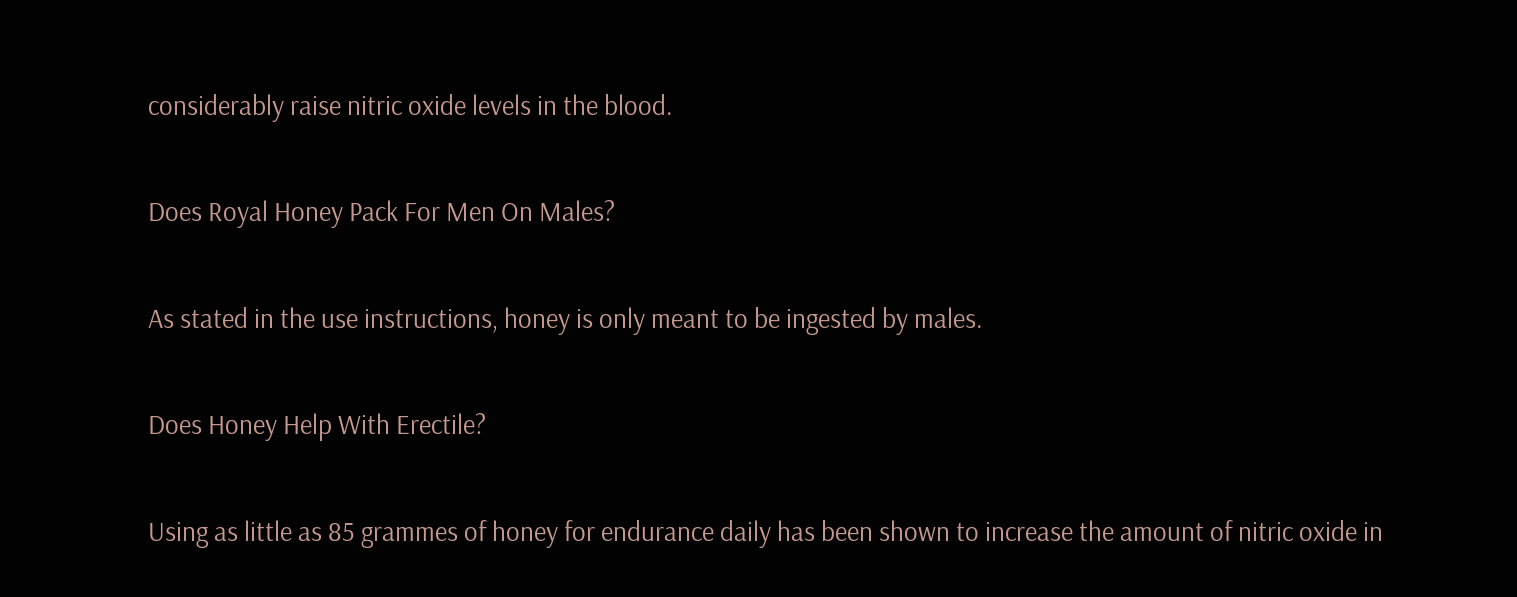considerably raise nitric oxide levels in the blood.

Does Royal Honey Pack For Men On Males?

As stated in the use instructions, honey is only meant to be ingested by males.

Does Honey Help With Erectile?

Using as little as 85 grammes of honey for endurance daily has been shown to increase the amount of nitric oxide in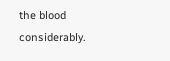the blood considerably.